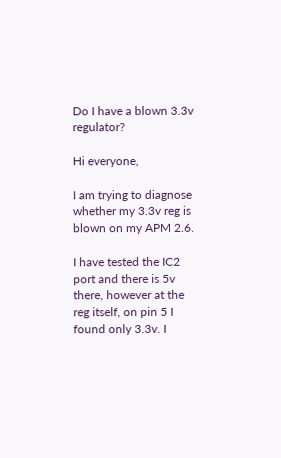Do I have a blown 3.3v regulator?

Hi everyone,

I am trying to diagnose whether my 3.3v reg is blown on my APM 2.6.

I have tested the IC2 port and there is 5v there, however at the reg itself, on pin 5 I found only 3.3v. I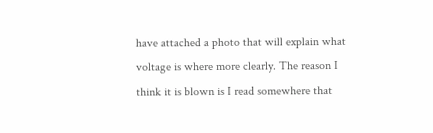have attached a photo that will explain what voltage is where more clearly. The reason I think it is blown is I read somewhere that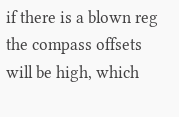if there is a blown reg the compass offsets will be high, which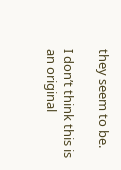they seem to be.

I don’t think this is an original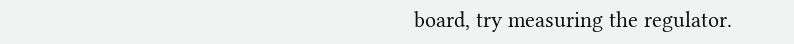board, try measuring the regulator.